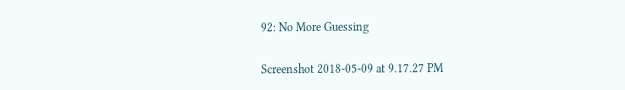92: No More Guessing

Screenshot 2018-05-09 at 9.17.27 PM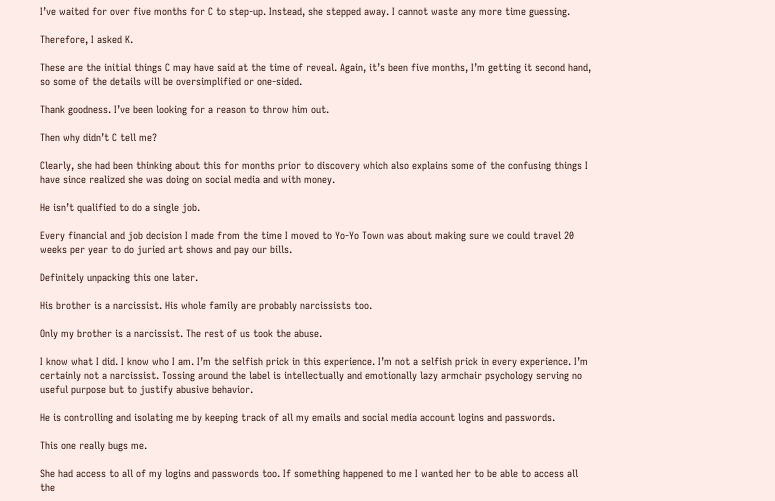I’ve waited for over five months for C to step-up. Instead, she stepped away. I cannot waste any more time guessing.

Therefore, I asked K.

These are the initial things C may have said at the time of reveal. Again, it’s been five months, I’m getting it second hand, so some of the details will be oversimplified or one-sided.

Thank goodness. I’ve been looking for a reason to throw him out.

Then why didn’t C tell me?

Clearly, she had been thinking about this for months prior to discovery which also explains some of the confusing things I have since realized she was doing on social media and with money.

He isn’t qualified to do a single job.

Every financial and job decision I made from the time I moved to Yo-Yo Town was about making sure we could travel 20 weeks per year to do juried art shows and pay our bills.

Definitely unpacking this one later.

His brother is a narcissist. His whole family are probably narcissists too.

Only my brother is a narcissist. The rest of us took the abuse.

I know what I did. I know who I am. I’m the selfish prick in this experience. I’m not a selfish prick in every experience. I’m certainly not a narcissist. Tossing around the label is intellectually and emotionally lazy armchair psychology serving no useful purpose but to justify abusive behavior.

He is controlling and isolating me by keeping track of all my emails and social media account logins and passwords.

This one really bugs me.

She had access to all of my logins and passwords too. If something happened to me I wanted her to be able to access all the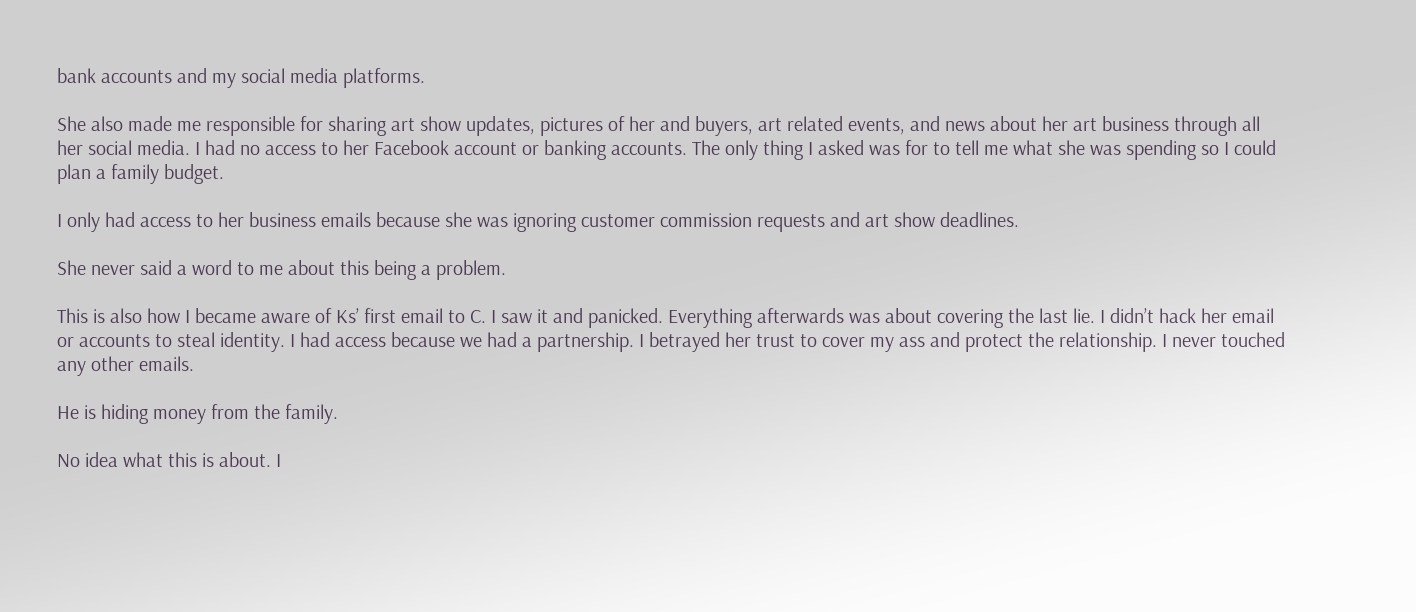bank accounts and my social media platforms.

She also made me responsible for sharing art show updates, pictures of her and buyers, art related events, and news about her art business through all her social media. I had no access to her Facebook account or banking accounts. The only thing I asked was for to tell me what she was spending so I could plan a family budget.

I only had access to her business emails because she was ignoring customer commission requests and art show deadlines.

She never said a word to me about this being a problem.

This is also how I became aware of Ks’ first email to C. I saw it and panicked. Everything afterwards was about covering the last lie. I didn’t hack her email or accounts to steal identity. I had access because we had a partnership. I betrayed her trust to cover my ass and protect the relationship. I never touched any other emails.

He is hiding money from the family.

No idea what this is about. I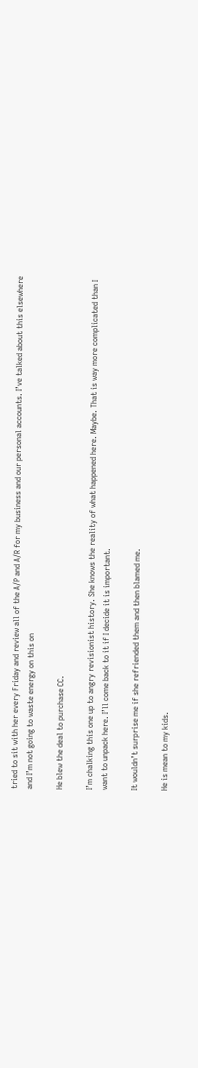tried to sit with her every Friday and review all of the A/P and A/R for my business and our personal accounts. I’ve talked about this elsewhere and I’m not going to waste energy on this on

He blew the deal to purchase CC.

I’m chalking this one up to angry revisionist history. She knows the reality of what happened here. Maybe. That is way more complicated than I want to unpack here. I’ll come back to it if I decide it is important.

It wouldn’t surprise me if she refriended them and then blamed me.

He is mean to my kids.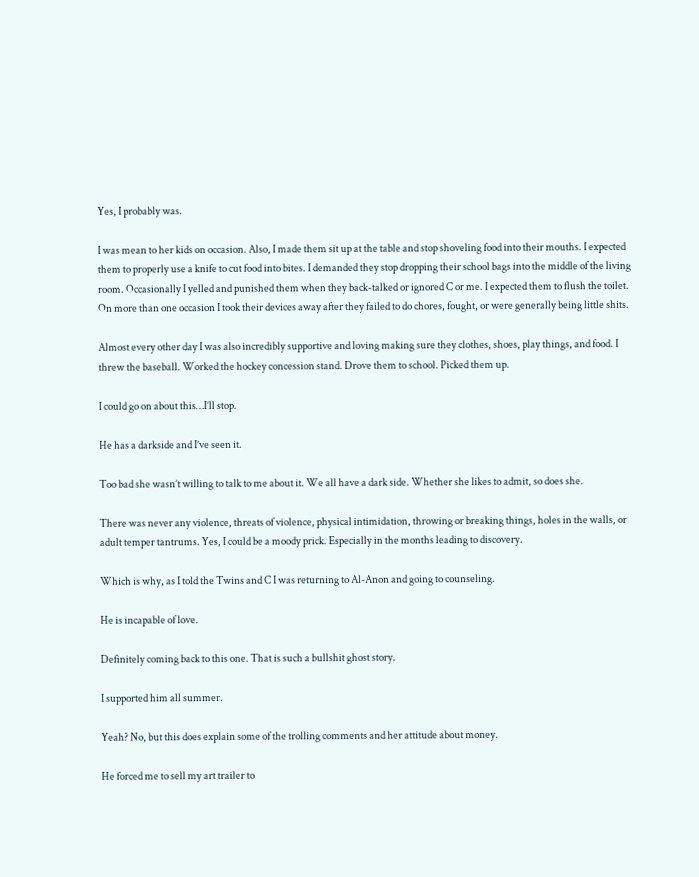Yes, I probably was.

I was mean to her kids on occasion. Also, I made them sit up at the table and stop shoveling food into their mouths. I expected them to properly use a knife to cut food into bites. I demanded they stop dropping their school bags into the middle of the living room. Occasionally I yelled and punished them when they back-talked or ignored C or me. I expected them to flush the toilet. On more than one occasion I took their devices away after they failed to do chores, fought, or were generally being little shits.

Almost every other day I was also incredibly supportive and loving making sure they clothes, shoes, play things, and food. I threw the baseball. Worked the hockey concession stand. Drove them to school. Picked them up.

I could go on about this…I’ll stop.

He has a darkside and I’ve seen it.

Too bad she wasn’t willing to talk to me about it. We all have a dark side. Whether she likes to admit, so does she.

There was never any violence, threats of violence, physical intimidation, throwing or breaking things, holes in the walls, or adult temper tantrums. Yes, I could be a moody prick. Especially in the months leading to discovery.

Which is why, as I told the Twins and C I was returning to Al-Anon and going to counseling.

He is incapable of love.

Definitely coming back to this one. That is such a bullshit ghost story.

I supported him all summer.

Yeah? No, but this does explain some of the trolling comments and her attitude about money.

He forced me to sell my art trailer to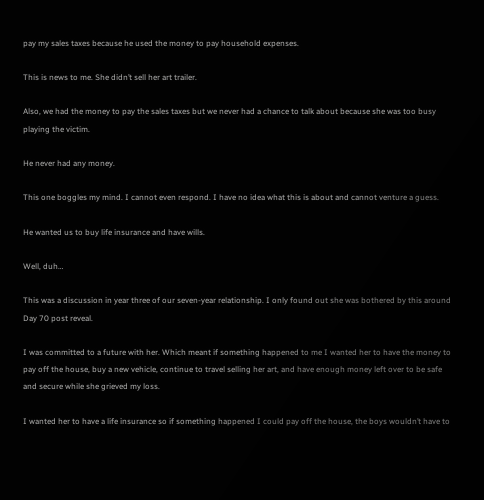pay my sales taxes because he used the money to pay household expenses.

This is news to me. She didn’t sell her art trailer.

Also, we had the money to pay the sales taxes but we never had a chance to talk about because she was too busy playing the victim.

He never had any money.

This one boggles my mind. I cannot even respond. I have no idea what this is about and cannot venture a guess.

He wanted us to buy life insurance and have wills.

Well, duh…

This was a discussion in year three of our seven-year relationship. I only found out she was bothered by this around Day 70 post reveal.

I was committed to a future with her. Which meant if something happened to me I wanted her to have the money to pay off the house, buy a new vehicle, continue to travel selling her art, and have enough money left over to be safe and secure while she grieved my loss.

I wanted her to have a life insurance so if something happened I could pay off the house, the boys wouldn’t have to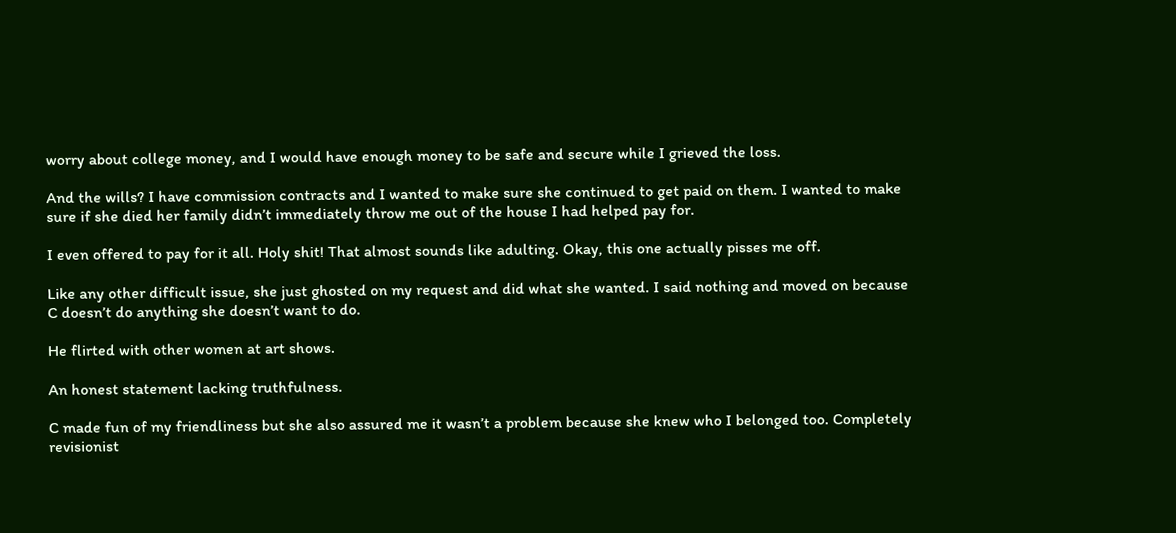worry about college money, and I would have enough money to be safe and secure while I grieved the loss.

And the wills? I have commission contracts and I wanted to make sure she continued to get paid on them. I wanted to make sure if she died her family didn’t immediately throw me out of the house I had helped pay for.

I even offered to pay for it all. Holy shit! That almost sounds like adulting. Okay, this one actually pisses me off.

Like any other difficult issue, she just ghosted on my request and did what she wanted. I said nothing and moved on because C doesn’t do anything she doesn’t want to do.

He flirted with other women at art shows.

An honest statement lacking truthfulness.

C made fun of my friendliness but she also assured me it wasn’t a problem because she knew who I belonged too. Completely revisionist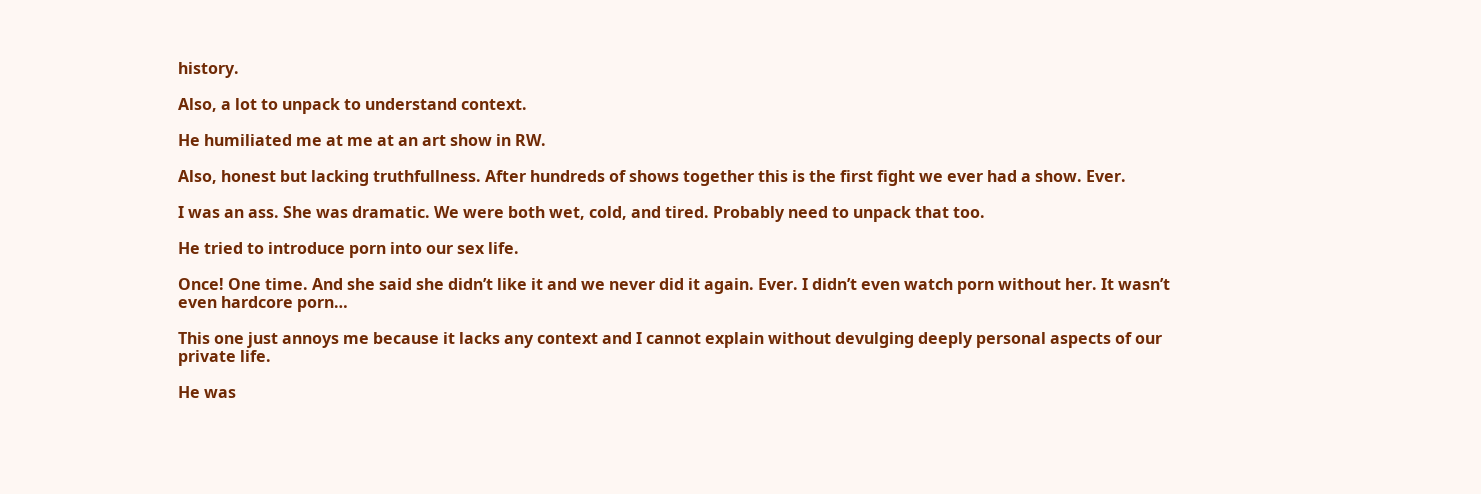history.

Also, a lot to unpack to understand context.

He humiliated me at me at an art show in RW.

Also, honest but lacking truthfullness. After hundreds of shows together this is the first fight we ever had a show. Ever.

I was an ass. She was dramatic. We were both wet, cold, and tired. Probably need to unpack that too.

He tried to introduce porn into our sex life.

Once! One time. And she said she didn’t like it and we never did it again. Ever. I didn’t even watch porn without her. It wasn’t even hardcore porn…

This one just annoys me because it lacks any context and I cannot explain without devulging deeply personal aspects of our private life.

He was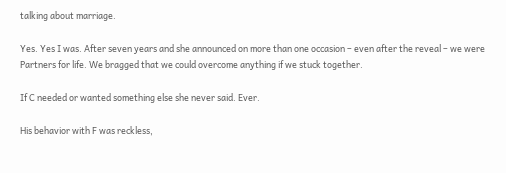talking about marriage.

Yes. Yes I was. After seven years and she announced on more than one occasion – even after the reveal – we were Partners for life. We bragged that we could overcome anything if we stuck together.

If C needed or wanted something else she never said. Ever.

His behavior with F was reckless,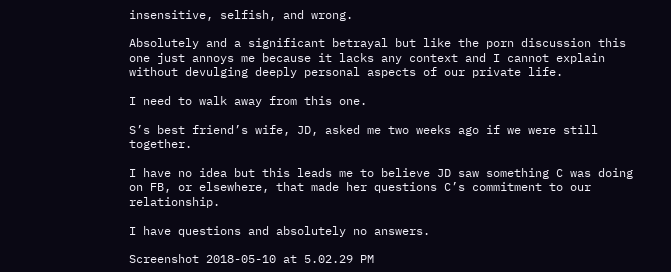insensitive, selfish, and wrong.

Absolutely and a significant betrayal but like the porn discussion this one just annoys me because it lacks any context and I cannot explain without devulging deeply personal aspects of our private life.

I need to walk away from this one.

S’s best friend’s wife, JD, asked me two weeks ago if we were still together.

I have no idea but this leads me to believe JD saw something C was doing on FB, or elsewhere, that made her questions C’s commitment to our relationship.

I have questions and absolutely no answers.

Screenshot 2018-05-10 at 5.02.29 PM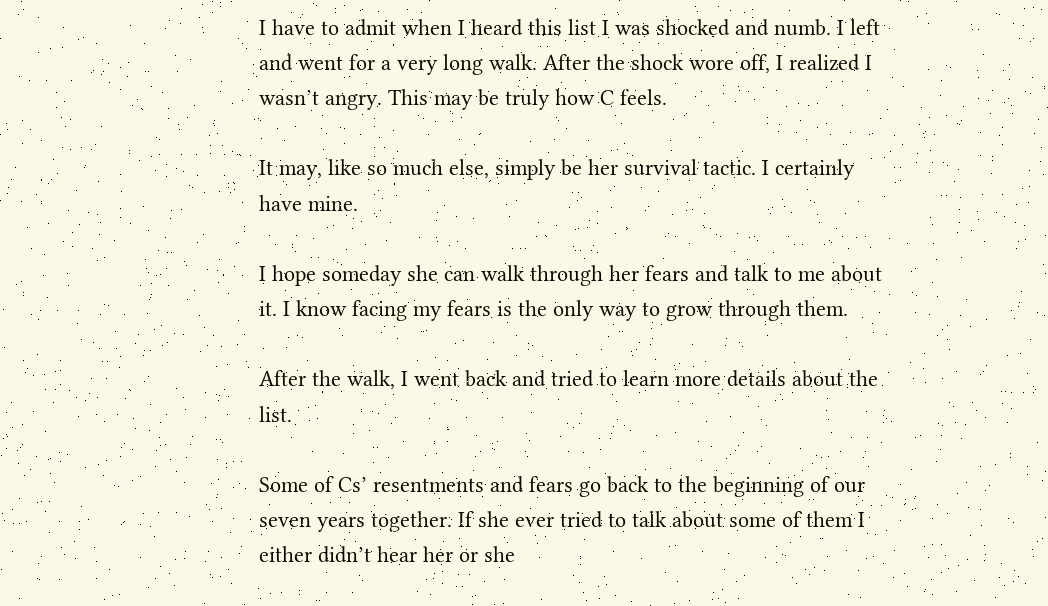I have to admit when I heard this list I was shocked and numb. I left and went for a very long walk. After the shock wore off, I realized I wasn’t angry. This may be truly how C feels.

It may, like so much else, simply be her survival tactic. I certainly have mine.

I hope someday she can walk through her fears and talk to me about it. I know facing my fears is the only way to grow through them.

After the walk, I went back and tried to learn more details about the list.

Some of Cs’ resentments and fears go back to the beginning of our seven years together. If she ever tried to talk about some of them I either didn’t hear her or she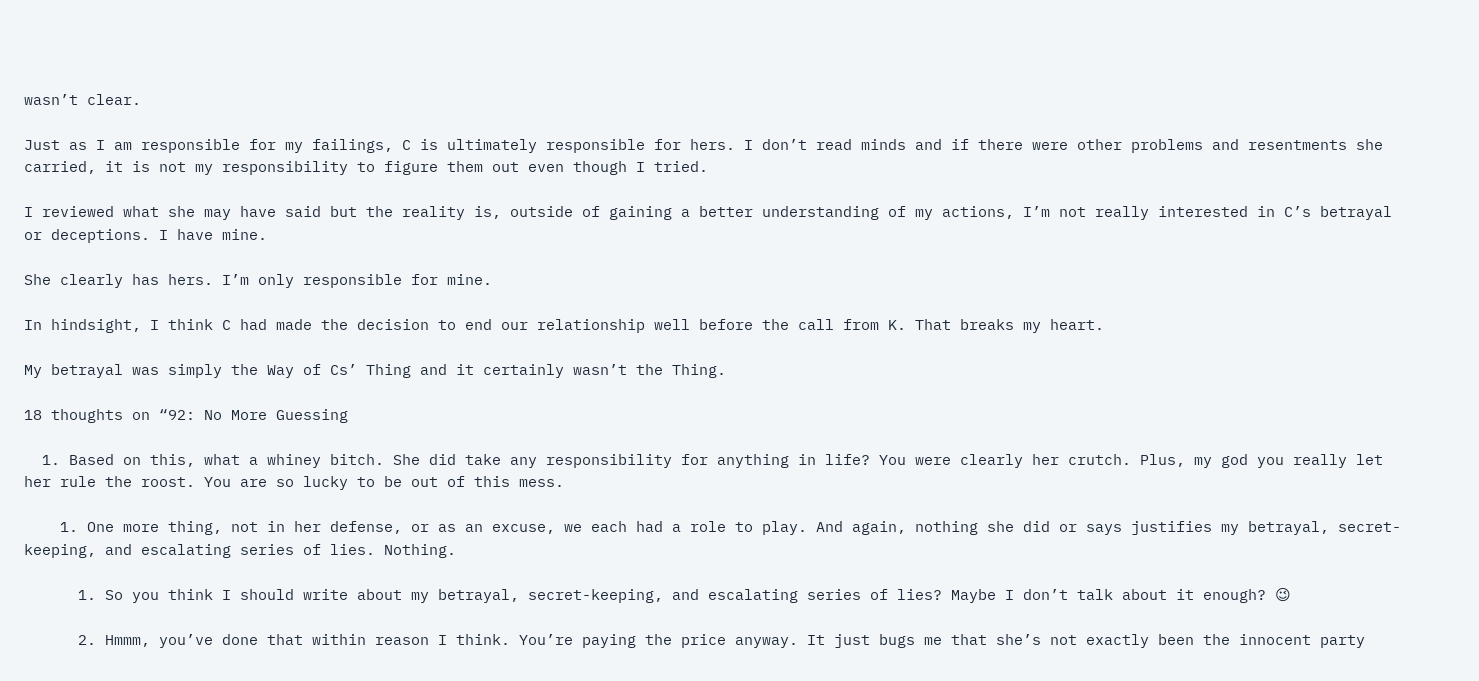wasn’t clear.

Just as I am responsible for my failings, C is ultimately responsible for hers. I don’t read minds and if there were other problems and resentments she carried, it is not my responsibility to figure them out even though I tried.

I reviewed what she may have said but the reality is, outside of gaining a better understanding of my actions, I’m not really interested in C’s betrayal or deceptions. I have mine.

She clearly has hers. I’m only responsible for mine.

In hindsight, I think C had made the decision to end our relationship well before the call from K. That breaks my heart.

My betrayal was simply the Way of Cs’ Thing and it certainly wasn’t the Thing.

18 thoughts on “92: No More Guessing

  1. Based on this, what a whiney bitch. She did take any responsibility for anything in life? You were clearly her crutch. Plus, my god you really let her rule the roost. You are so lucky to be out of this mess.

    1. One more thing, not in her defense, or as an excuse, we each had a role to play. And again, nothing she did or says justifies my betrayal, secret-keeping, and escalating series of lies. Nothing.

      1. So you think I should write about my betrayal, secret-keeping, and escalating series of lies? Maybe I don’t talk about it enough? 😉

      2. Hmmm, you’ve done that within reason I think. You’re paying the price anyway. It just bugs me that she’s not exactly been the innocent party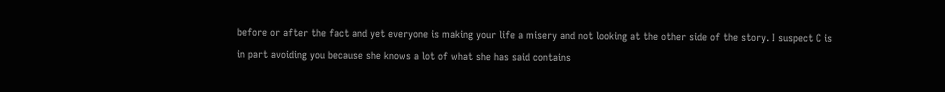before or after the fact and yet everyone is making your life a misery and not looking at the other side of the story. I suspect C is in part avoiding you because she knows a lot of what she has said contains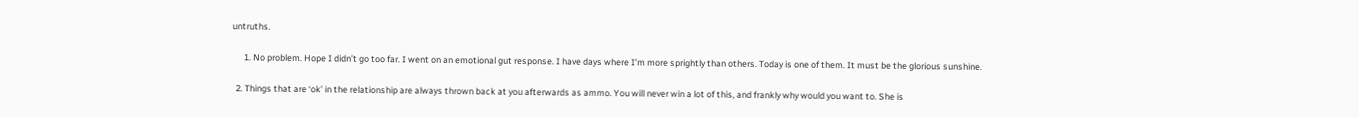untruths.

      1. No problem. Hope I didn’t go too far. I went on an emotional gut response. I have days where I’m more sprightly than others. Today is one of them. It must be the glorious sunshine.

  2. Things that are ‘ok’ in the relationship are always thrown back at you afterwards as ammo. You will never win a lot of this, and frankly why would you want to. She is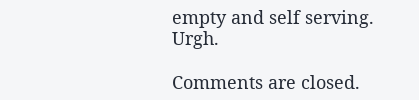empty and self serving. Urgh.

Comments are closed.